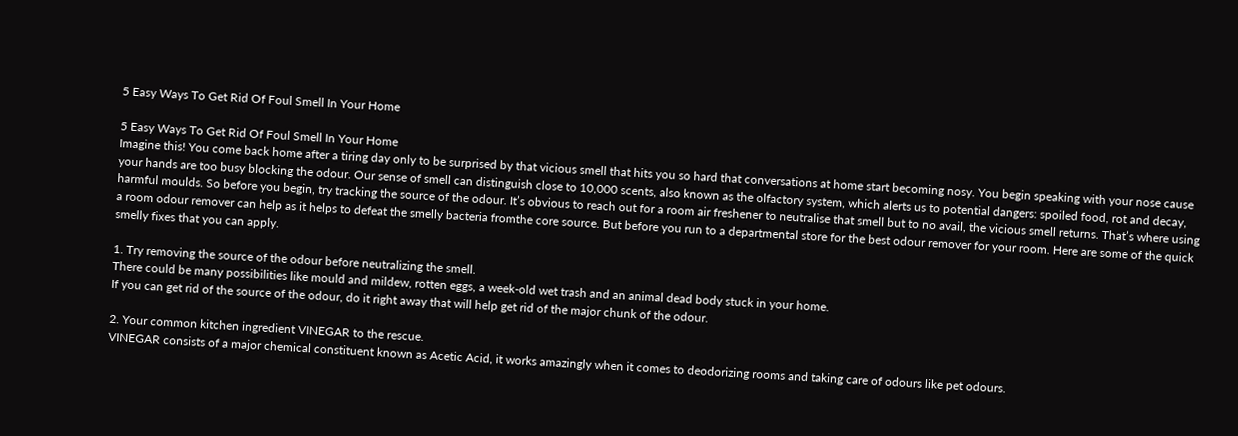5 Easy Ways To Get Rid Of Foul Smell In Your Home

5 Easy Ways To Get Rid Of Foul Smell In Your Home
Imagine this! You come back home after a tiring day only to be surprised by that vicious smell that hits you so hard that conversations at home start becoming nosy. You begin speaking with your nose cause your hands are too busy blocking the odour. Our sense of smell can distinguish close to 10,000 scents, also known as the olfactory system, which alerts us to potential dangers: spoiled food, rot and decay, harmful moulds. So before you begin, try tracking the source of the odour. It’s obvious to reach out for a room air freshener to neutralise that smell but to no avail, the vicious smell returns. That’s where using a room odour remover can help as it helps to defeat the smelly bacteria fromthe core source. But before you run to a departmental store for the best odour remover for your room. Here are some of the quick smelly fixes that you can apply.

1. Try removing the source of the odour before neutralizing the smell.
There could be many possibilities like mould and mildew, rotten eggs, a week-old wet trash and an animal dead body stuck in your home.
If you can get rid of the source of the odour, do it right away that will help get rid of the major chunk of the odour.

2. Your common kitchen ingredient VINEGAR to the rescue.
VINEGAR consists of a major chemical constituent known as Acetic Acid, it works amazingly when it comes to deodorizing rooms and taking care of odours like pet odours.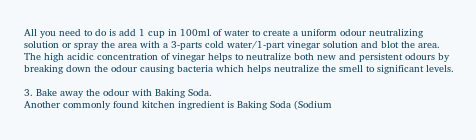All you need to do is add 1 cup in 100ml of water to create a uniform odour neutralizing solution or spray the area with a 3-parts cold water/1-part vinegar solution and blot the area.
The high acidic concentration of vinegar helps to neutralize both new and persistent odours by breaking down the odour causing bacteria which helps neutralize the smell to significant levels.

3. Bake away the odour with Baking Soda.
Another commonly found kitchen ingredient is Baking Soda (Sodium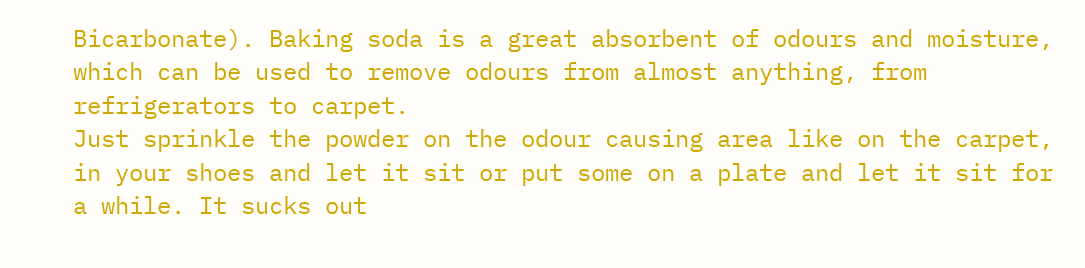Bicarbonate). Baking soda is a great absorbent of odours and moisture, which can be used to remove odours from almost anything, from refrigerators to carpet.
Just sprinkle the powder on the odour causing area like on the carpet, in your shoes and let it sit or put some on a plate and let it sit for a while. It sucks out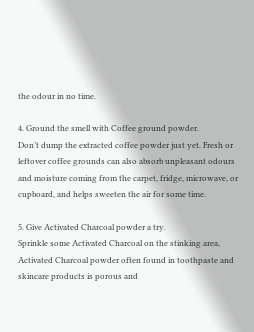the odour in no time.

4. Ground the smell with Coffee ground powder.
Don’t dump the extracted coffee powder just yet. Fresh or leftover coffee grounds can also absorb unpleasant odours and moisture coming from the carpet, fridge, microwave, or cupboard, and helps sweeten the air for some time.

5. Give Activated Charcoal powder a try.
Sprinkle some Activated Charcoal on the stinking area, Activated Charcoal powder often found in toothpaste and skincare products is porous and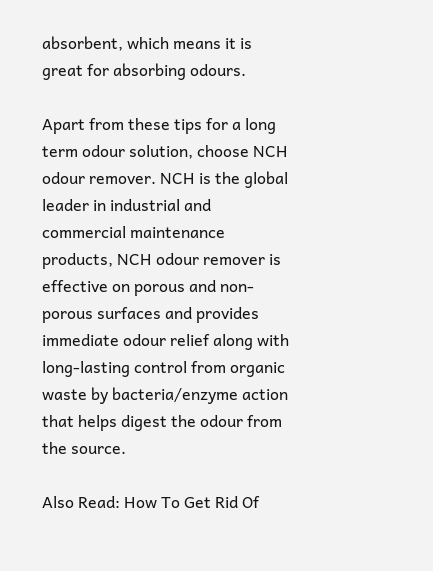absorbent, which means it is great for absorbing odours.

Apart from these tips for a long term odour solution, choose NCH odour remover. NCH is the global leader in industrial and commercial maintenance products, NCH odour remover is effective on porous and non-porous surfaces and provides immediate odour relief along with long-lasting control from organic waste by bacteria/enzyme action that helps digest the odour from the source.

Also Read: How To Get Rid Of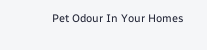Pet Odour In Your Homes